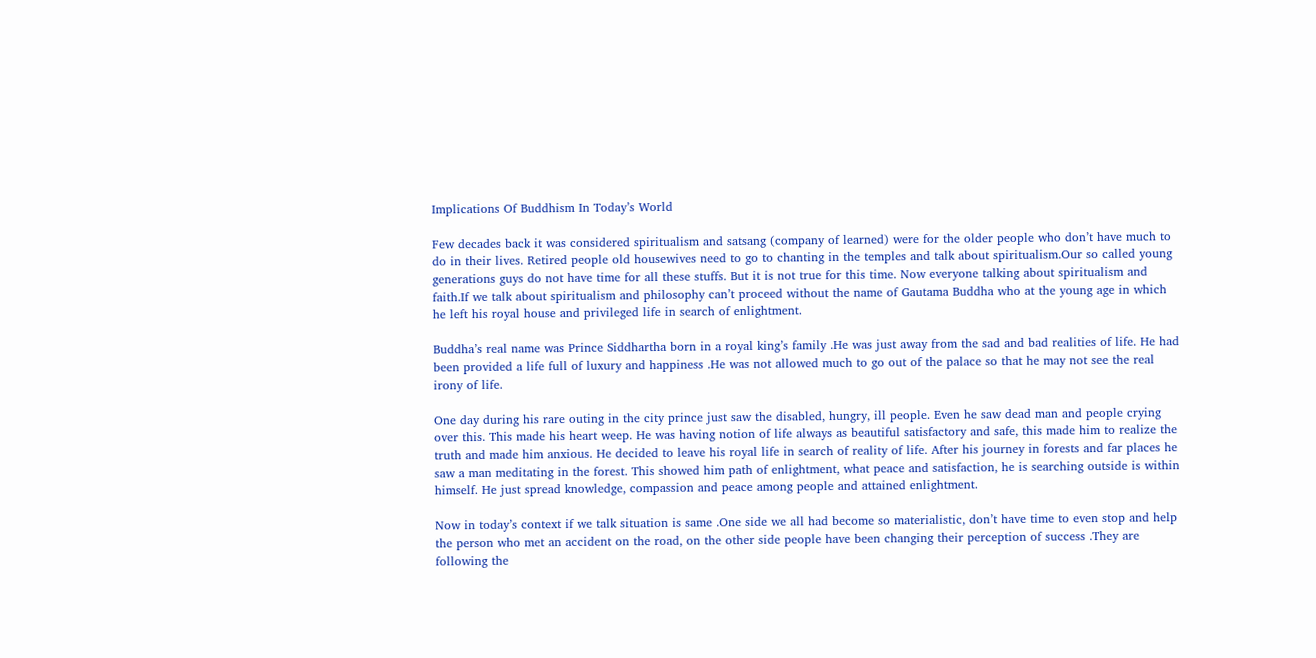Implications Of Buddhism In Today’s World

Few decades back it was considered spiritualism and satsang (company of learned) were for the older people who don’t have much to do in their lives. Retired people old housewives need to go to chanting in the temples and talk about spiritualism.Our so called young generations guys do not have time for all these stuffs. But it is not true for this time. Now everyone talking about spiritualism and faith.If we talk about spiritualism and philosophy can’t proceed without the name of Gautama Buddha who at the young age in which he left his royal house and privileged life in search of enlightment.

Buddha’s real name was Prince Siddhartha born in a royal king’s family .He was just away from the sad and bad realities of life. He had been provided a life full of luxury and happiness .He was not allowed much to go out of the palace so that he may not see the real irony of life.

One day during his rare outing in the city prince just saw the disabled, hungry, ill people. Even he saw dead man and people crying over this. This made his heart weep. He was having notion of life always as beautiful satisfactory and safe, this made him to realize the truth and made him anxious. He decided to leave his royal life in search of reality of life. After his journey in forests and far places he saw a man meditating in the forest. This showed him path of enlightment, what peace and satisfaction, he is searching outside is within himself. He just spread knowledge, compassion and peace among people and attained enlightment.

Now in today’s context if we talk situation is same .One side we all had become so materialistic, don’t have time to even stop and help the person who met an accident on the road, on the other side people have been changing their perception of success .They are following the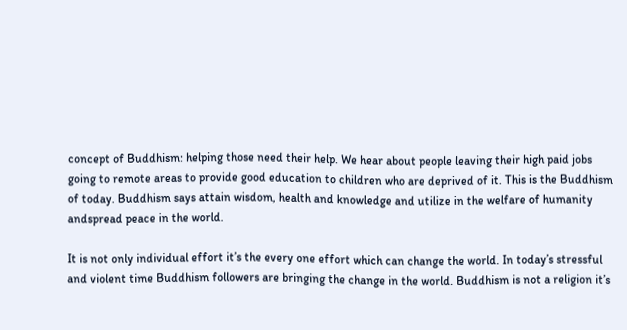concept of Buddhism: helping those need their help. We hear about people leaving their high paid jobs going to remote areas to provide good education to children who are deprived of it. This is the Buddhism of today. Buddhism says attain wisdom, health and knowledge and utilize in the welfare of humanity andspread peace in the world.

It is not only individual effort it’s the every one effort which can change the world. In today’s stressful and violent time Buddhism followers are bringing the change in the world. Buddhism is not a religion it’s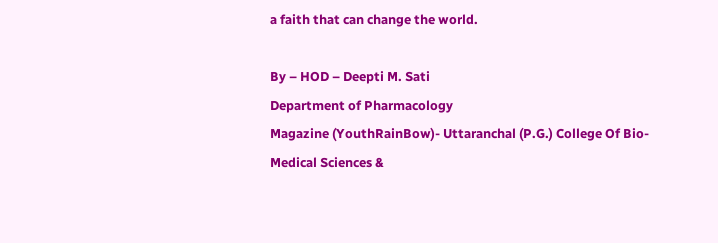a faith that can change the world.

By – HOD – Deepti M. Sati
Department of Pharmacology
Magazine (YouthRainBow)- Uttaranchal (P.G.) College Of Bio-Medical Sciences &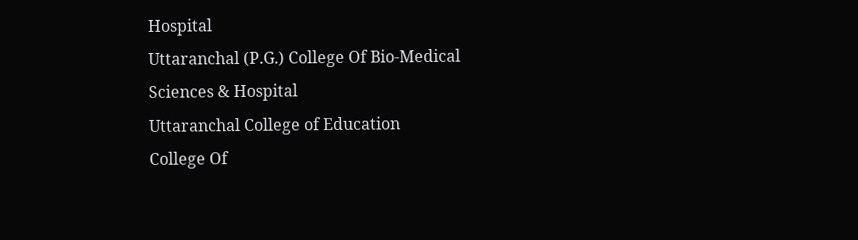Hospital
Uttaranchal (P.G.) College Of Bio-Medical Sciences & Hospital
Uttaranchal College of Education
College Of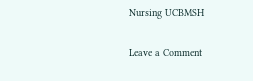Nursing UCBMSH

Leave a Comment